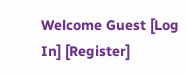Welcome Guest [Log In] [Register]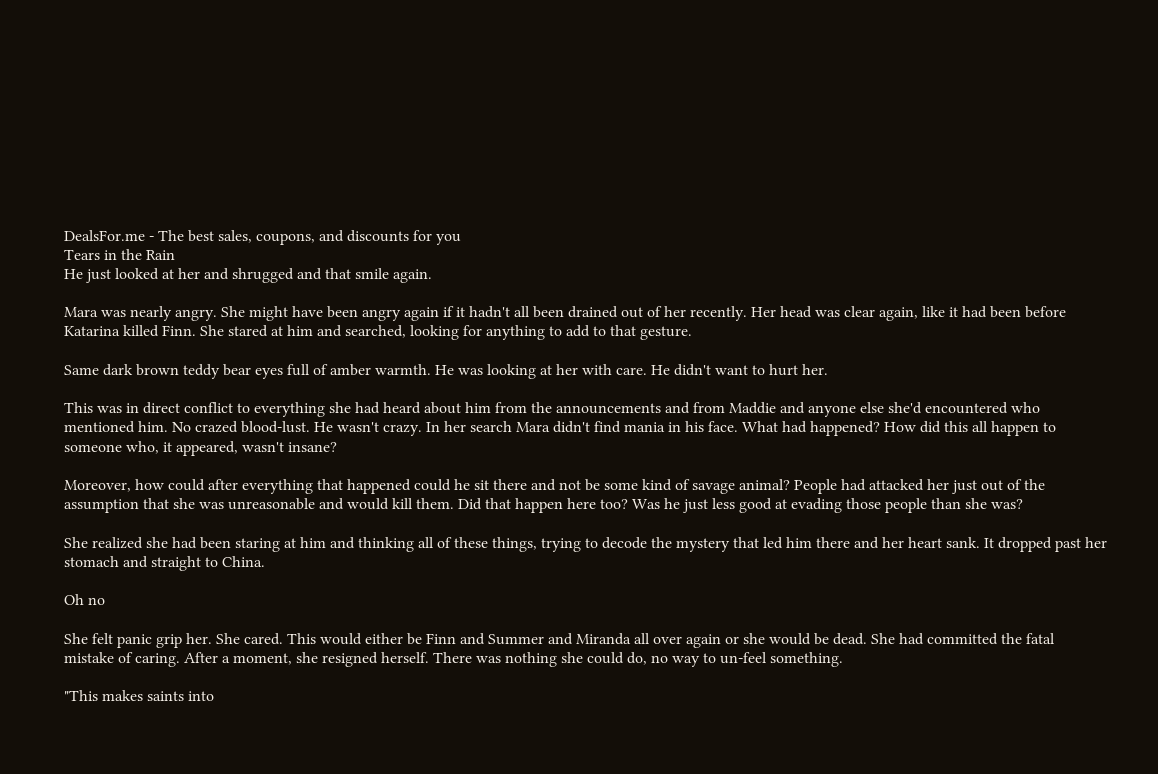DealsFor.me - The best sales, coupons, and discounts for you
Tears in the Rain
He just looked at her and shrugged and that smile again.

Mara was nearly angry. She might have been angry again if it hadn't all been drained out of her recently. Her head was clear again, like it had been before Katarina killed Finn. She stared at him and searched, looking for anything to add to that gesture.

Same dark brown teddy bear eyes full of amber warmth. He was looking at her with care. He didn't want to hurt her.

This was in direct conflict to everything she had heard about him from the announcements and from Maddie and anyone else she'd encountered who mentioned him. No crazed blood-lust. He wasn't crazy. In her search Mara didn't find mania in his face. What had happened? How did this all happen to someone who, it appeared, wasn't insane?

Moreover, how could after everything that happened could he sit there and not be some kind of savage animal? People had attacked her just out of the assumption that she was unreasonable and would kill them. Did that happen here too? Was he just less good at evading those people than she was?

She realized she had been staring at him and thinking all of these things, trying to decode the mystery that led him there and her heart sank. It dropped past her stomach and straight to China.

Oh no

She felt panic grip her. She cared. This would either be Finn and Summer and Miranda all over again or she would be dead. She had committed the fatal mistake of caring. After a moment, she resigned herself. There was nothing she could do, no way to un-feel something.

"This makes saints into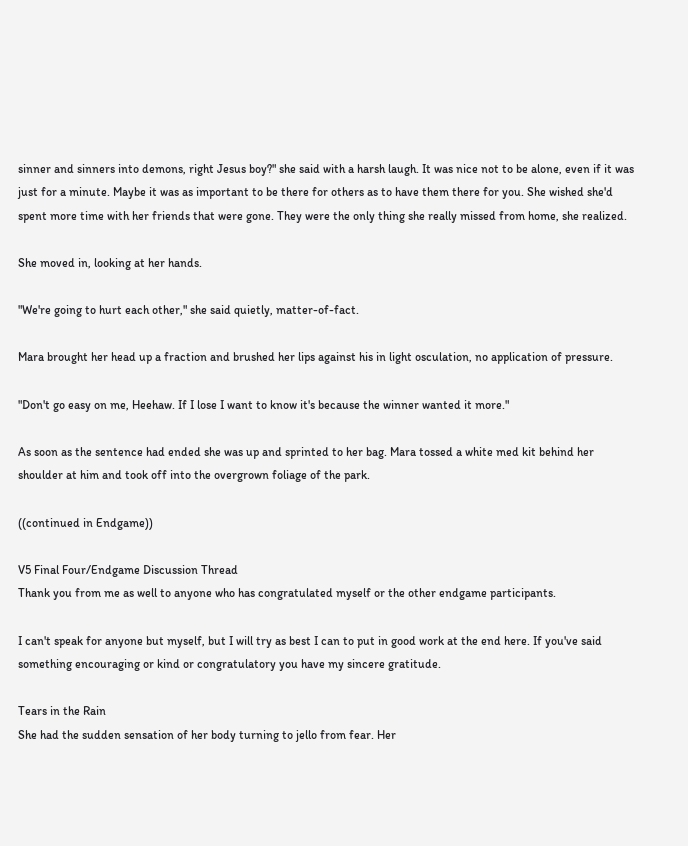sinner and sinners into demons, right Jesus boy?" she said with a harsh laugh. It was nice not to be alone, even if it was just for a minute. Maybe it was as important to be there for others as to have them there for you. She wished she'd spent more time with her friends that were gone. They were the only thing she really missed from home, she realized.

She moved in, looking at her hands.

"We're going to hurt each other," she said quietly, matter-of-fact.

Mara brought her head up a fraction and brushed her lips against his in light osculation, no application of pressure.

"Don't go easy on me, Heehaw. If I lose I want to know it's because the winner wanted it more."

As soon as the sentence had ended she was up and sprinted to her bag. Mara tossed a white med kit behind her shoulder at him and took off into the overgrown foliage of the park.

((continued in Endgame))

V5 Final Four/Endgame Discussion Thread
Thank you from me as well to anyone who has congratulated myself or the other endgame participants.

I can't speak for anyone but myself, but I will try as best I can to put in good work at the end here. If you've said something encouraging or kind or congratulatory you have my sincere gratitude.

Tears in the Rain
She had the sudden sensation of her body turning to jello from fear. Her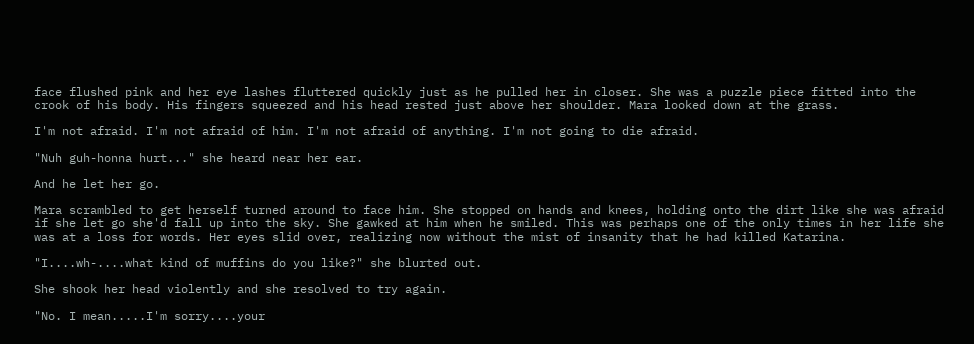face flushed pink and her eye lashes fluttered quickly just as he pulled her in closer. She was a puzzle piece fitted into the crook of his body. His fingers squeezed and his head rested just above her shoulder. Mara looked down at the grass.

I'm not afraid. I'm not afraid of him. I'm not afraid of anything. I'm not going to die afraid.

"Nuh guh-honna hurt..." she heard near her ear.

And he let her go.

Mara scrambled to get herself turned around to face him. She stopped on hands and knees, holding onto the dirt like she was afraid if she let go she'd fall up into the sky. She gawked at him when he smiled. This was perhaps one of the only times in her life she was at a loss for words. Her eyes slid over, realizing now without the mist of insanity that he had killed Katarina.

"I....wh-....what kind of muffins do you like?" she blurted out.

She shook her head violently and she resolved to try again.

"No. I mean.....I'm sorry....your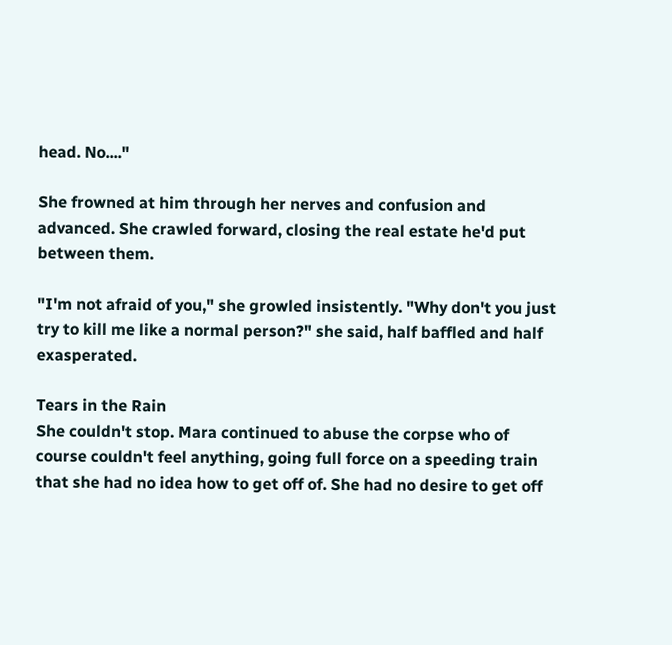head. No...."

She frowned at him through her nerves and confusion and advanced. She crawled forward, closing the real estate he'd put between them.

"I'm not afraid of you," she growled insistently. "Why don't you just try to kill me like a normal person?" she said, half baffled and half exasperated.

Tears in the Rain
She couldn't stop. Mara continued to abuse the corpse who of course couldn't feel anything, going full force on a speeding train that she had no idea how to get off of. She had no desire to get off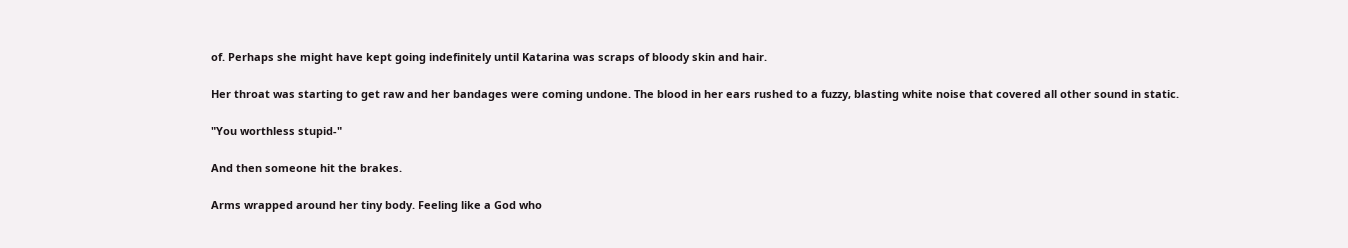of. Perhaps she might have kept going indefinitely until Katarina was scraps of bloody skin and hair.

Her throat was starting to get raw and her bandages were coming undone. The blood in her ears rushed to a fuzzy, blasting white noise that covered all other sound in static.

"You worthless stupid-"

And then someone hit the brakes.

Arms wrapped around her tiny body. Feeling like a God who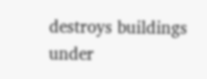destroys buildings under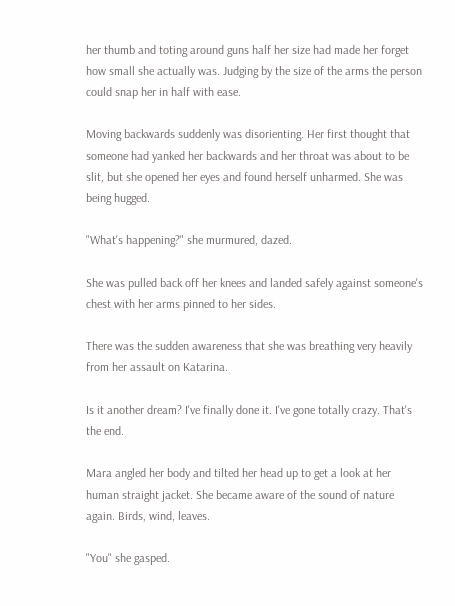her thumb and toting around guns half her size had made her forget how small she actually was. Judging by the size of the arms the person could snap her in half with ease.

Moving backwards suddenly was disorienting. Her first thought that someone had yanked her backwards and her throat was about to be slit, but she opened her eyes and found herself unharmed. She was being hugged.

"What's happening?" she murmured, dazed.

She was pulled back off her knees and landed safely against someone's chest with her arms pinned to her sides.

There was the sudden awareness that she was breathing very heavily from her assault on Katarina.

Is it another dream? I've finally done it. I've gone totally crazy. That's the end.

Mara angled her body and tilted her head up to get a look at her human straight jacket. She became aware of the sound of nature again. Birds, wind, leaves.

"You" she gasped.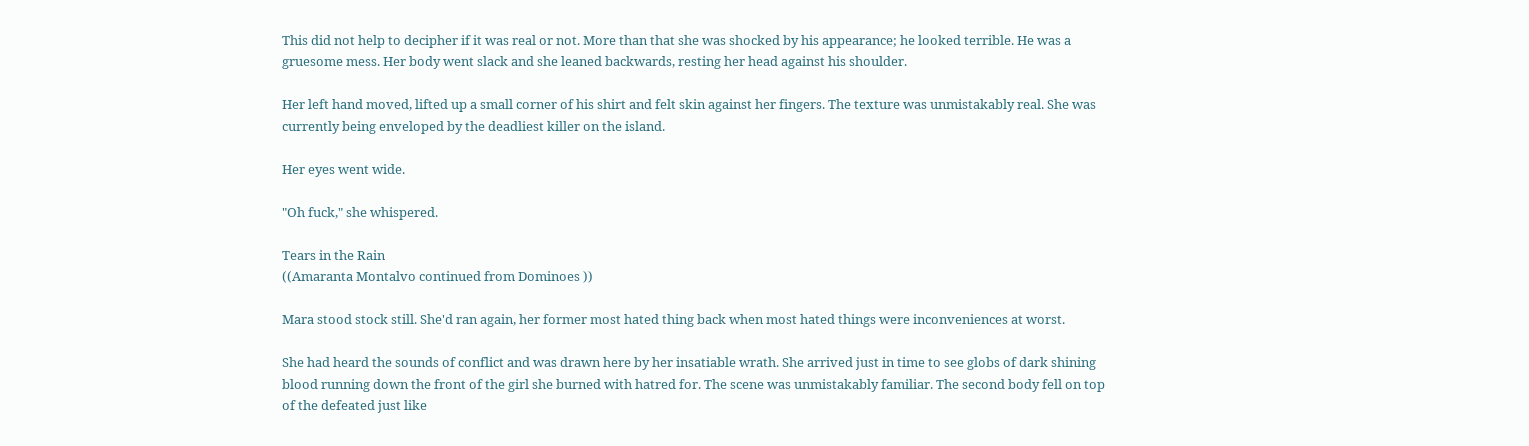This did not help to decipher if it was real or not. More than that she was shocked by his appearance; he looked terrible. He was a gruesome mess. Her body went slack and she leaned backwards, resting her head against his shoulder.

Her left hand moved, lifted up a small corner of his shirt and felt skin against her fingers. The texture was unmistakably real. She was currently being enveloped by the deadliest killer on the island.

Her eyes went wide.

"Oh fuck," she whispered.

Tears in the Rain
((Amaranta Montalvo continued from Dominoes ))

Mara stood stock still. She'd ran again, her former most hated thing back when most hated things were inconveniences at worst.

She had heard the sounds of conflict and was drawn here by her insatiable wrath. She arrived just in time to see globs of dark shining blood running down the front of the girl she burned with hatred for. The scene was unmistakably familiar. The second body fell on top of the defeated just like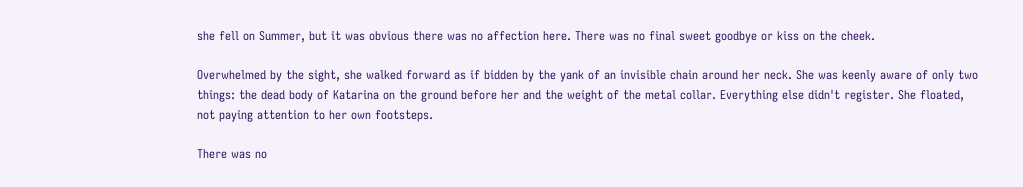she fell on Summer, but it was obvious there was no affection here. There was no final sweet goodbye or kiss on the cheek.

Overwhelmed by the sight, she walked forward as if bidden by the yank of an invisible chain around her neck. She was keenly aware of only two things: the dead body of Katarina on the ground before her and the weight of the metal collar. Everything else didn't register. She floated, not paying attention to her own footsteps.

There was no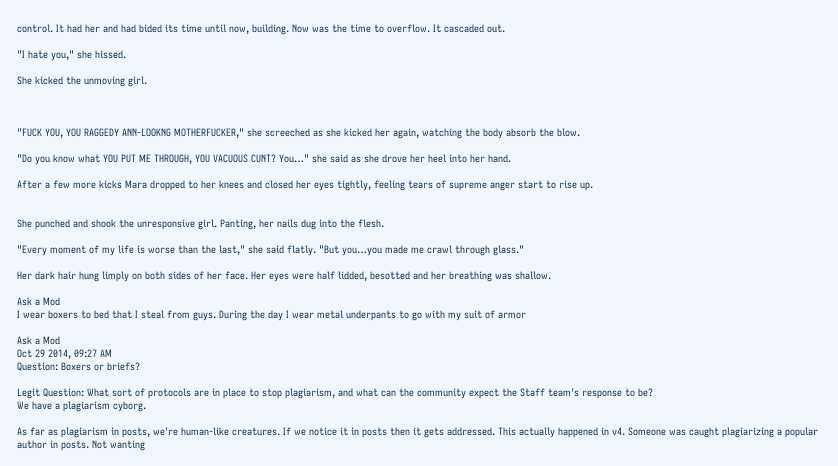control. It had her and had bided its time until now, building. Now was the time to overflow. It cascaded out.

"I hate you," she hissed.

She kicked the unmoving girl.



"FUCK YOU, YOU RAGGEDY ANN-LOOKNG MOTHERFUCKER," she screeched as she kicked her again, watching the body absorb the blow.

"Do you know what YOU PUT ME THROUGH, YOU VACUOUS CUNT? You…" she said as she drove her heel into her hand.

After a few more kicks Mara dropped to her knees and closed her eyes tightly, feeling tears of supreme anger start to rise up.


She punched and shook the unresponsive girl. Panting, her nails dug into the flesh.

"Every moment of my life is worse than the last," she said flatly. "But you…you made me crawl through glass."

Her dark hair hung limply on both sides of her face. Her eyes were half lidded, besotted and her breathing was shallow.

Ask a Mod
I wear boxers to bed that I steal from guys. During the day I wear metal underpants to go with my suit of armor

Ask a Mod
Oct 29 2014, 09:27 AM
Question: Boxers or briefs?

Legit Question: What sort of protocols are in place to stop plagiarism, and what can the community expect the Staff team's response to be?
We have a plagiarism cyborg.

As far as plagiarism in posts, we're human-like creatures. If we notice it in posts then it gets addressed. This actually happened in v4. Someone was caught plagiarizing a popular author in posts. Not wanting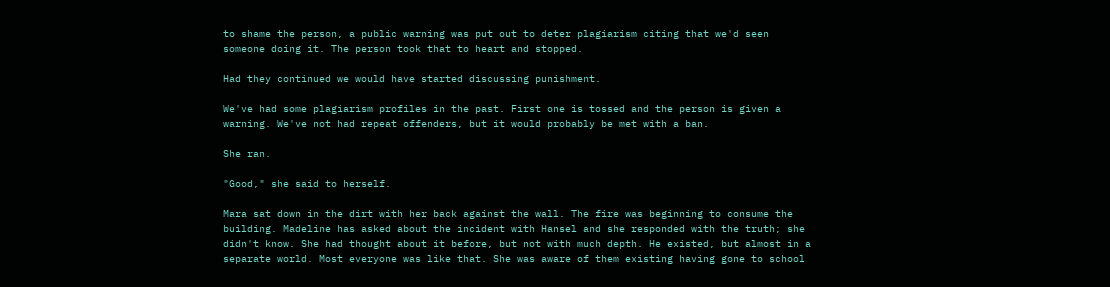to shame the person, a public warning was put out to deter plagiarism citing that we'd seen someone doing it. The person took that to heart and stopped.

Had they continued we would have started discussing punishment.

We've had some plagiarism profiles in the past. First one is tossed and the person is given a warning. We've not had repeat offenders, but it would probably be met with a ban.

She ran.

"Good," she said to herself.

Mara sat down in the dirt with her back against the wall. The fire was beginning to consume the building. Madeline has asked about the incident with Hansel and she responded with the truth; she didn't know. She had thought about it before, but not with much depth. He existed, but almost in a separate world. Most everyone was like that. She was aware of them existing having gone to school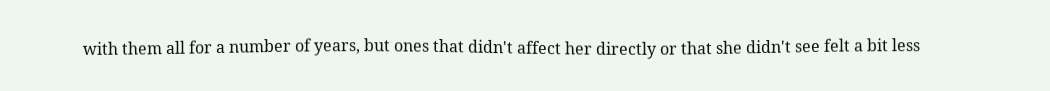with them all for a number of years, but ones that didn't affect her directly or that she didn't see felt a bit less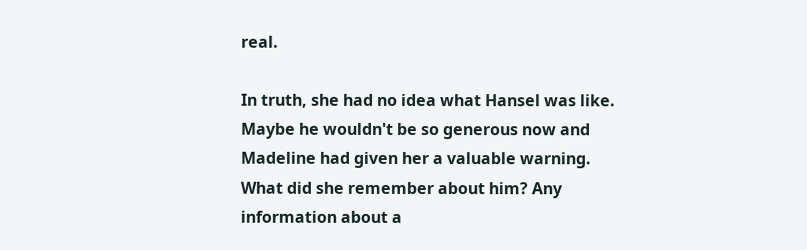real.

In truth, she had no idea what Hansel was like. Maybe he wouldn't be so generous now and Madeline had given her a valuable warning. What did she remember about him? Any information about a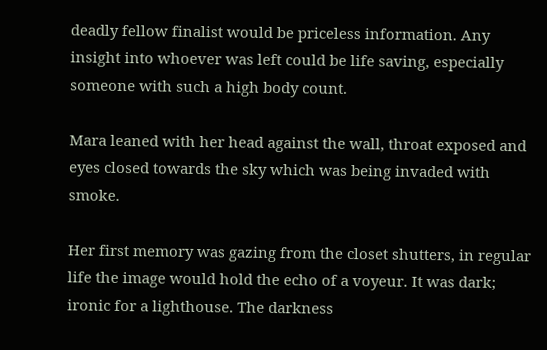deadly fellow finalist would be priceless information. Any insight into whoever was left could be life saving, especially someone with such a high body count.

Mara leaned with her head against the wall, throat exposed and eyes closed towards the sky which was being invaded with smoke.

Her first memory was gazing from the closet shutters, in regular life the image would hold the echo of a voyeur. It was dark; ironic for a lighthouse. The darkness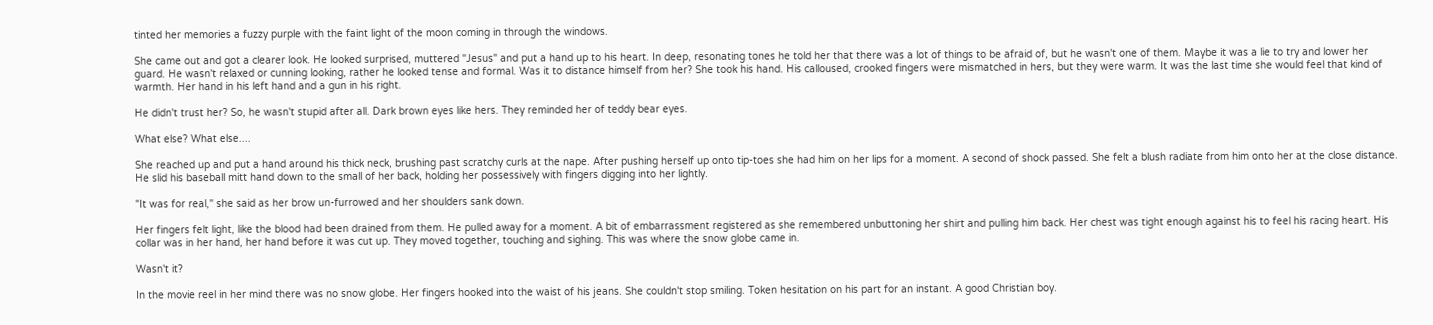tinted her memories a fuzzy purple with the faint light of the moon coming in through the windows.

She came out and got a clearer look. He looked surprised, muttered "Jesus" and put a hand up to his heart. In deep, resonating tones he told her that there was a lot of things to be afraid of, but he wasn't one of them. Maybe it was a lie to try and lower her guard. He wasn't relaxed or cunning looking, rather he looked tense and formal. Was it to distance himself from her? She took his hand. His calloused, crooked fingers were mismatched in hers, but they were warm. It was the last time she would feel that kind of warmth. Her hand in his left hand and a gun in his right.

He didn't trust her? So, he wasn't stupid after all. Dark brown eyes like hers. They reminded her of teddy bear eyes.

What else? What else....

She reached up and put a hand around his thick neck, brushing past scratchy curls at the nape. After pushing herself up onto tip-toes she had him on her lips for a moment. A second of shock passed. She felt a blush radiate from him onto her at the close distance. He slid his baseball mitt hand down to the small of her back, holding her possessively with fingers digging into her lightly.

"It was for real," she said as her brow un-furrowed and her shoulders sank down.

Her fingers felt light, like the blood had been drained from them. He pulled away for a moment. A bit of embarrassment registered as she remembered unbuttoning her shirt and pulling him back. Her chest was tight enough against his to feel his racing heart. His collar was in her hand, her hand before it was cut up. They moved together, touching and sighing. This was where the snow globe came in.

Wasn't it?

In the movie reel in her mind there was no snow globe. Her fingers hooked into the waist of his jeans. She couldn't stop smiling. Token hesitation on his part for an instant. A good Christian boy.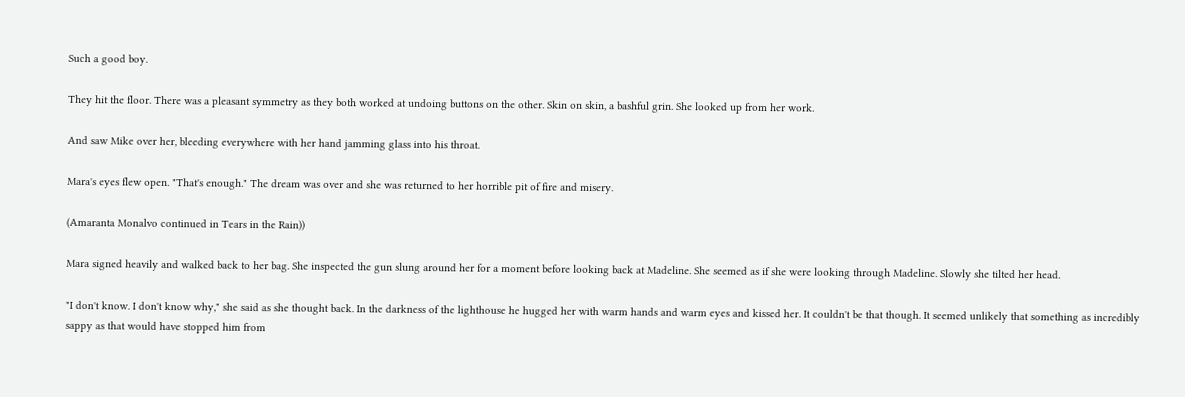Such a good boy.

They hit the floor. There was a pleasant symmetry as they both worked at undoing buttons on the other. Skin on skin, a bashful grin. She looked up from her work.

And saw Mike over her, bleeding everywhere with her hand jamming glass into his throat.

Mara's eyes flew open. "That's enough." The dream was over and she was returned to her horrible pit of fire and misery.

(Amaranta Monalvo continued in Tears in the Rain))

Mara signed heavily and walked back to her bag. She inspected the gun slung around her for a moment before looking back at Madeline. She seemed as if she were looking through Madeline. Slowly she tilted her head.

"I don't know. I don't know why," she said as she thought back. In the darkness of the lighthouse he hugged her with warm hands and warm eyes and kissed her. It couldn't be that though. It seemed unlikely that something as incredibly sappy as that would have stopped him from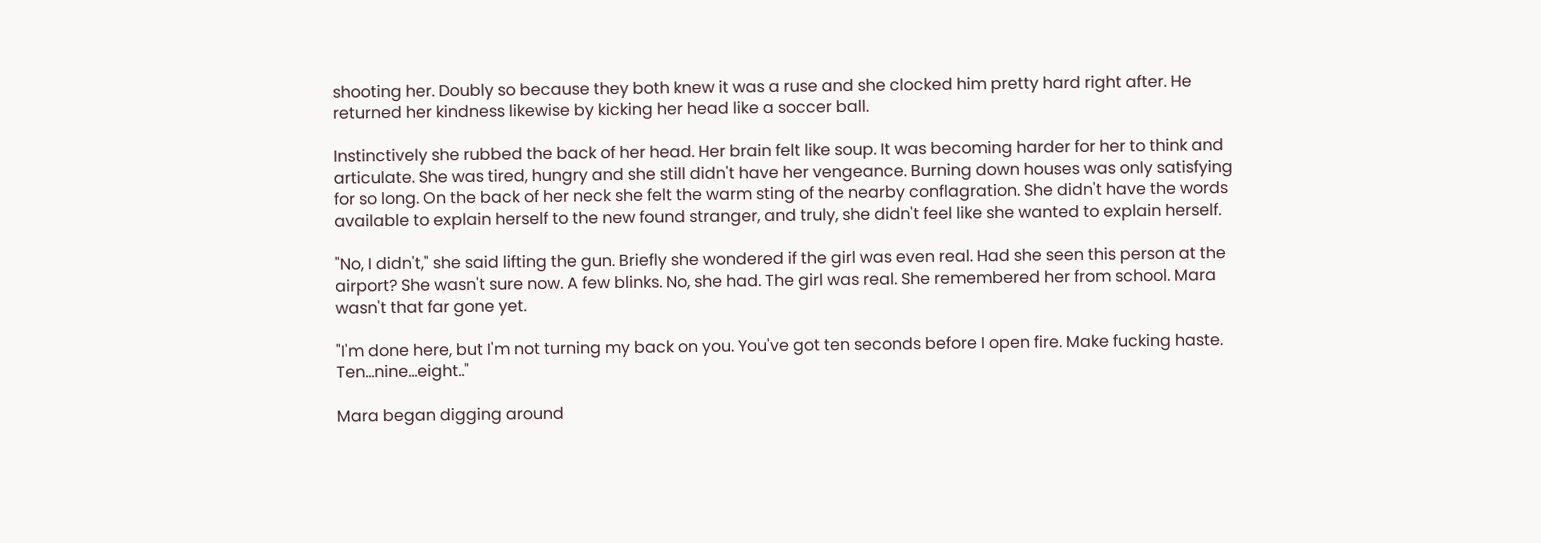shooting her. Doubly so because they both knew it was a ruse and she clocked him pretty hard right after. He returned her kindness likewise by kicking her head like a soccer ball.

Instinctively she rubbed the back of her head. Her brain felt like soup. It was becoming harder for her to think and articulate. She was tired, hungry and she still didn't have her vengeance. Burning down houses was only satisfying for so long. On the back of her neck she felt the warm sting of the nearby conflagration. She didn't have the words available to explain herself to the new found stranger, and truly, she didn't feel like she wanted to explain herself.

"No, I didn't," she said lifting the gun. Briefly she wondered if the girl was even real. Had she seen this person at the airport? She wasn't sure now. A few blinks. No, she had. The girl was real. She remembered her from school. Mara wasn't that far gone yet.

"I'm done here, but I'm not turning my back on you. You've got ten seconds before I open fire. Make fucking haste. Ten...nine...eight.."

Mara began digging around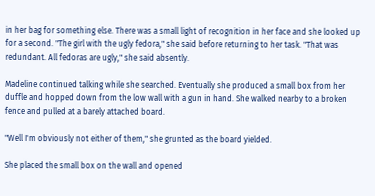in her bag for something else. There was a small light of recognition in her face and she looked up for a second. "The girl with the ugly fedora," she said before returning to her task. "That was redundant. All fedoras are ugly," she said absently.

Madeline continued talking while she searched. Eventually she produced a small box from her duffle and hopped down from the low wall with a gun in hand. She walked nearby to a broken fence and pulled at a barely attached board.

"Well I'm obviously not either of them," she grunted as the board yielded.

She placed the small box on the wall and opened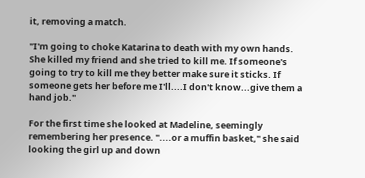it, removing a match.

"I'm going to choke Katarina to death with my own hands. She killed my friend and she tried to kill me. If someone's going to try to kill me they better make sure it sticks. If someone gets her before me I'll....I don't know...give them a hand job."

For the first time she looked at Madeline, seemingly remembering her presence. "....or a muffin basket," she said looking the girl up and down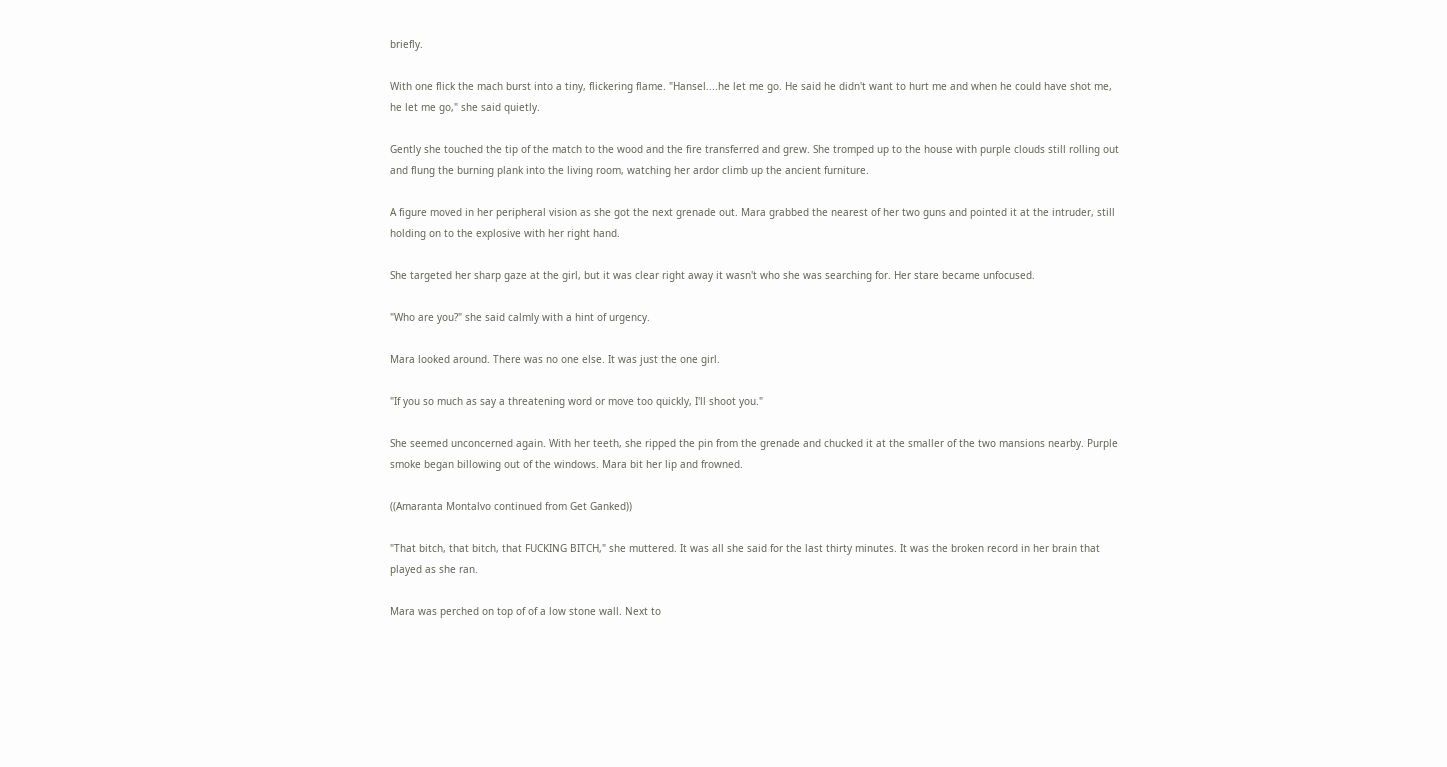briefly.

With one flick the mach burst into a tiny, flickering flame. "Hansel....he let me go. He said he didn't want to hurt me and when he could have shot me, he let me go," she said quietly.

Gently she touched the tip of the match to the wood and the fire transferred and grew. She tromped up to the house with purple clouds still rolling out and flung the burning plank into the living room, watching her ardor climb up the ancient furniture.

A figure moved in her peripheral vision as she got the next grenade out. Mara grabbed the nearest of her two guns and pointed it at the intruder, still holding on to the explosive with her right hand.

She targeted her sharp gaze at the girl, but it was clear right away it wasn't who she was searching for. Her stare became unfocused.

"Who are you?" she said calmly with a hint of urgency.

Mara looked around. There was no one else. It was just the one girl.

"If you so much as say a threatening word or move too quickly, I'll shoot you."

She seemed unconcerned again. With her teeth, she ripped the pin from the grenade and chucked it at the smaller of the two mansions nearby. Purple smoke began billowing out of the windows. Mara bit her lip and frowned.

((Amaranta Montalvo continued from Get Ganked))

"That bitch, that bitch, that FUCKING BITCH," she muttered. It was all she said for the last thirty minutes. It was the broken record in her brain that played as she ran.

Mara was perched on top of of a low stone wall. Next to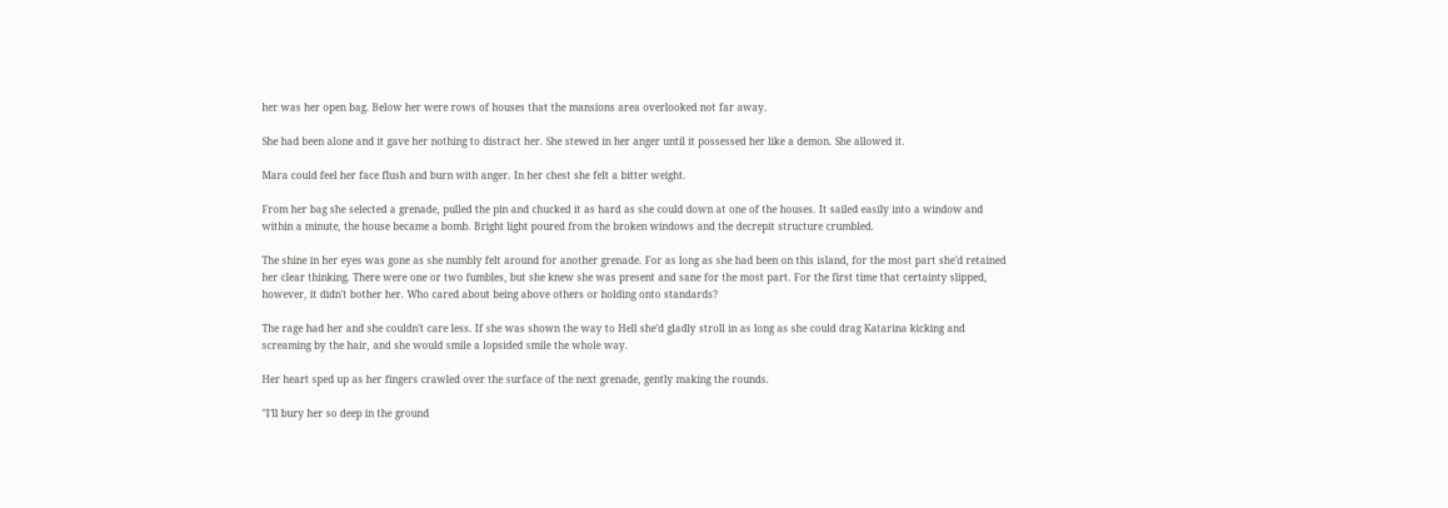her was her open bag. Below her were rows of houses that the mansions area overlooked not far away.

She had been alone and it gave her nothing to distract her. She stewed in her anger until it possessed her like a demon. She allowed it.

Mara could feel her face flush and burn with anger. In her chest she felt a bitter weight.

From her bag she selected a grenade, pulled the pin and chucked it as hard as she could down at one of the houses. It sailed easily into a window and within a minute, the house became a bomb. Bright light poured from the broken windows and the decrepit structure crumbled.

The shine in her eyes was gone as she numbly felt around for another grenade. For as long as she had been on this island, for the most part she'd retained her clear thinking. There were one or two fumbles, but she knew she was present and sane for the most part. For the first time that certainty slipped, however, it didn't bother her. Who cared about being above others or holding onto standards?

The rage had her and she couldn't care less. If she was shown the way to Hell she'd gladly stroll in as long as she could drag Katarina kicking and screaming by the hair, and she would smile a lopsided smile the whole way.

Her heart sped up as her fingers crawled over the surface of the next grenade, gently making the rounds.

"I'll bury her so deep in the ground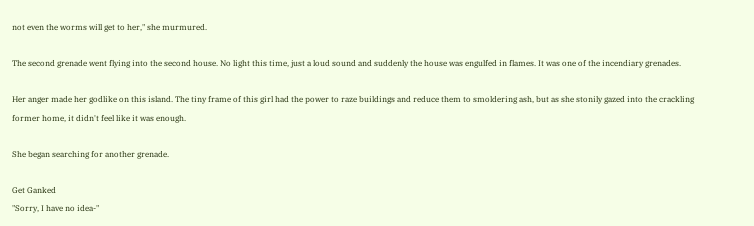not even the worms will get to her," she murmured.

The second grenade went flying into the second house. No light this time, just a loud sound and suddenly the house was engulfed in flames. It was one of the incendiary grenades.

Her anger made her godlike on this island. The tiny frame of this girl had the power to raze buildings and reduce them to smoldering ash, but as she stonily gazed into the crackling former home, it didn't feel like it was enough.

She began searching for another grenade.

Get Ganked
"Sorry, I have no idea-"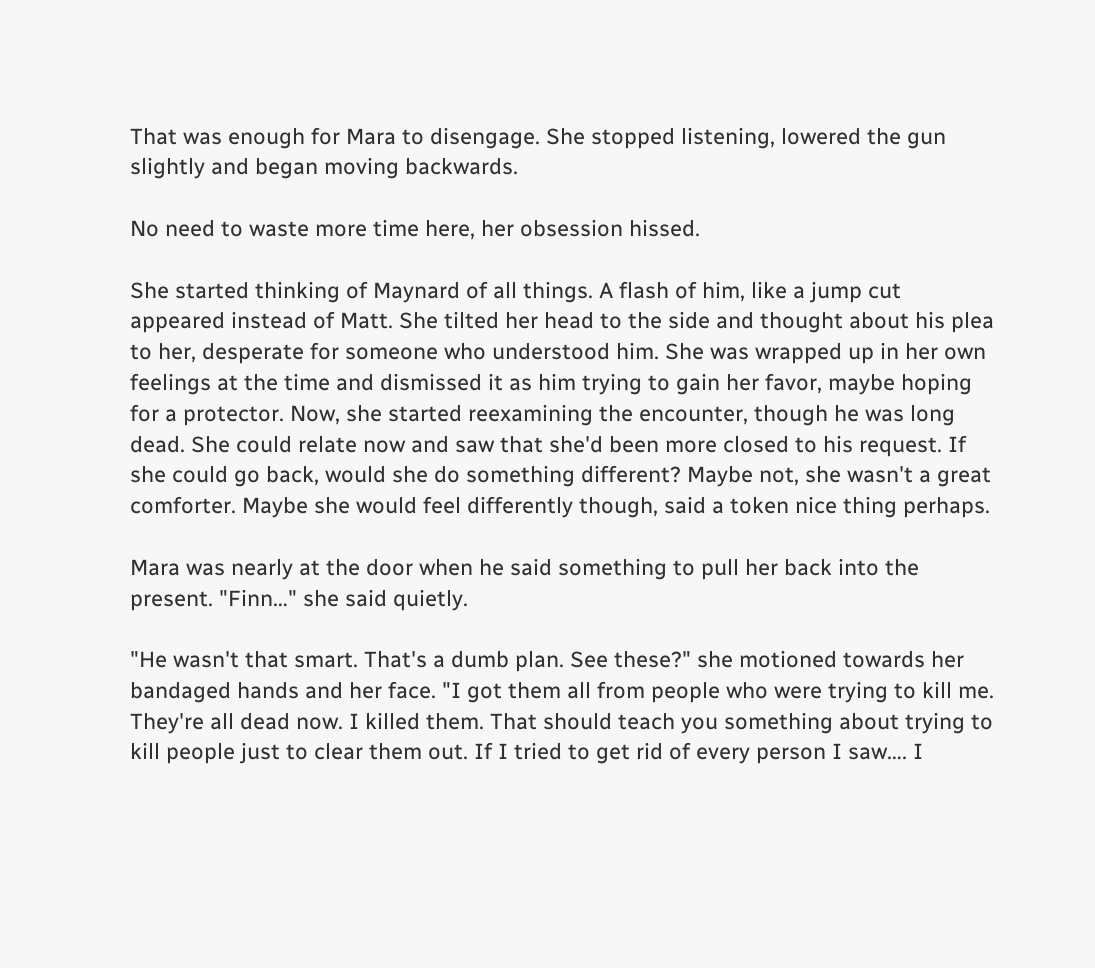That was enough for Mara to disengage. She stopped listening, lowered the gun slightly and began moving backwards.

No need to waste more time here, her obsession hissed.

She started thinking of Maynard of all things. A flash of him, like a jump cut appeared instead of Matt. She tilted her head to the side and thought about his plea to her, desperate for someone who understood him. She was wrapped up in her own feelings at the time and dismissed it as him trying to gain her favor, maybe hoping for a protector. Now, she started reexamining the encounter, though he was long dead. She could relate now and saw that she'd been more closed to his request. If she could go back, would she do something different? Maybe not, she wasn't a great comforter. Maybe she would feel differently though, said a token nice thing perhaps.

Mara was nearly at the door when he said something to pull her back into the present. "Finn…" she said quietly.

"He wasn't that smart. That's a dumb plan. See these?" she motioned towards her bandaged hands and her face. "I got them all from people who were trying to kill me. They're all dead now. I killed them. That should teach you something about trying to kill people just to clear them out. If I tried to get rid of every person I saw…. I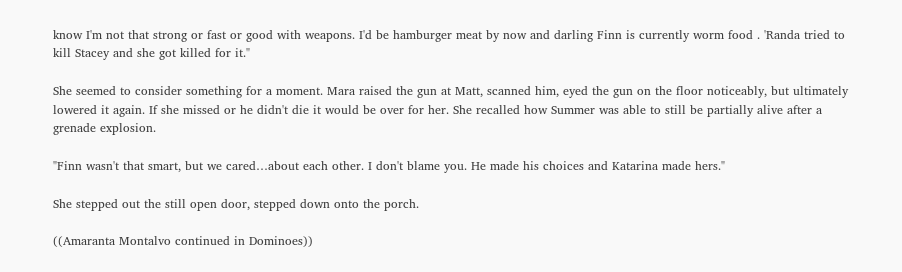know I'm not that strong or fast or good with weapons. I'd be hamburger meat by now and darling Finn is currently worm food . 'Randa tried to kill Stacey and she got killed for it."

She seemed to consider something for a moment. Mara raised the gun at Matt, scanned him, eyed the gun on the floor noticeably, but ultimately lowered it again. If she missed or he didn't die it would be over for her. She recalled how Summer was able to still be partially alive after a grenade explosion.

"Finn wasn't that smart, but we cared…about each other. I don't blame you. He made his choices and Katarina made hers."

She stepped out the still open door, stepped down onto the porch.

((Amaranta Montalvo continued in Dominoes))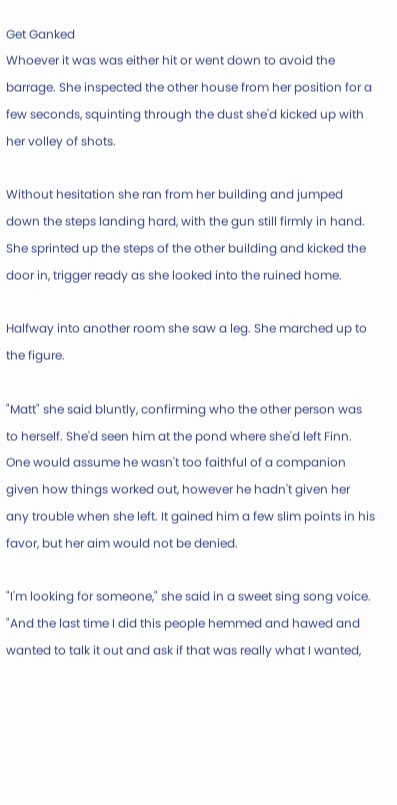Get Ganked
Whoever it was was either hit or went down to avoid the barrage. She inspected the other house from her position for a few seconds, squinting through the dust she'd kicked up with her volley of shots.

Without hesitation she ran from her building and jumped down the steps landing hard, with the gun still firmly in hand. She sprinted up the steps of the other building and kicked the door in, trigger ready as she looked into the ruined home.

Halfway into another room she saw a leg. She marched up to the figure.

"Matt" she said bluntly, confirming who the other person was to herself. She'd seen him at the pond where she'd left Finn. One would assume he wasn't too faithful of a companion given how things worked out, however he hadn't given her any trouble when she left. It gained him a few slim points in his favor, but her aim would not be denied.

"I'm looking for someone," she said in a sweet sing song voice. "And the last time I did this people hemmed and hawed and wanted to talk it out and ask if that was really what I wanted,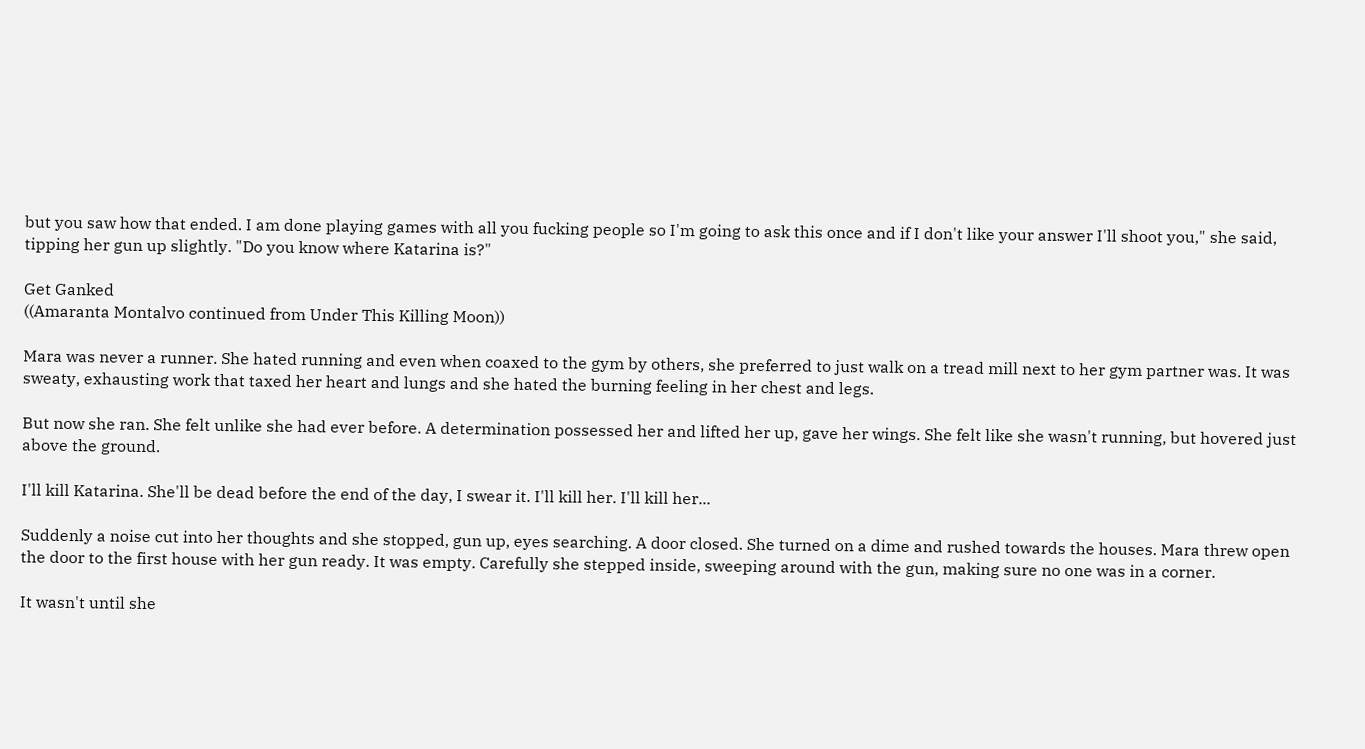but you saw how that ended. I am done playing games with all you fucking people so I'm going to ask this once and if I don't like your answer I'll shoot you," she said, tipping her gun up slightly. "Do you know where Katarina is?"

Get Ganked
((Amaranta Montalvo continued from Under This Killing Moon))

Mara was never a runner. She hated running and even when coaxed to the gym by others, she preferred to just walk on a tread mill next to her gym partner was. It was sweaty, exhausting work that taxed her heart and lungs and she hated the burning feeling in her chest and legs.

But now she ran. She felt unlike she had ever before. A determination possessed her and lifted her up, gave her wings. She felt like she wasn't running, but hovered just above the ground.

I'll kill Katarina. She'll be dead before the end of the day, I swear it. I'll kill her. I'll kill her...

Suddenly a noise cut into her thoughts and she stopped, gun up, eyes searching. A door closed. She turned on a dime and rushed towards the houses. Mara threw open the door to the first house with her gun ready. It was empty. Carefully she stepped inside, sweeping around with the gun, making sure no one was in a corner.

It wasn't until she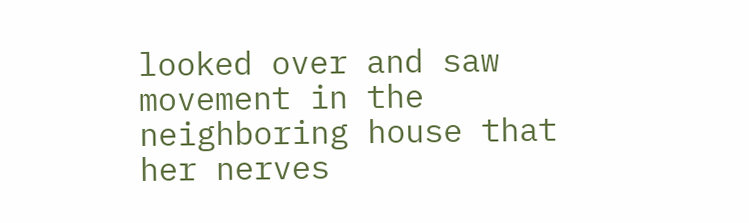looked over and saw movement in the neighboring house that her nerves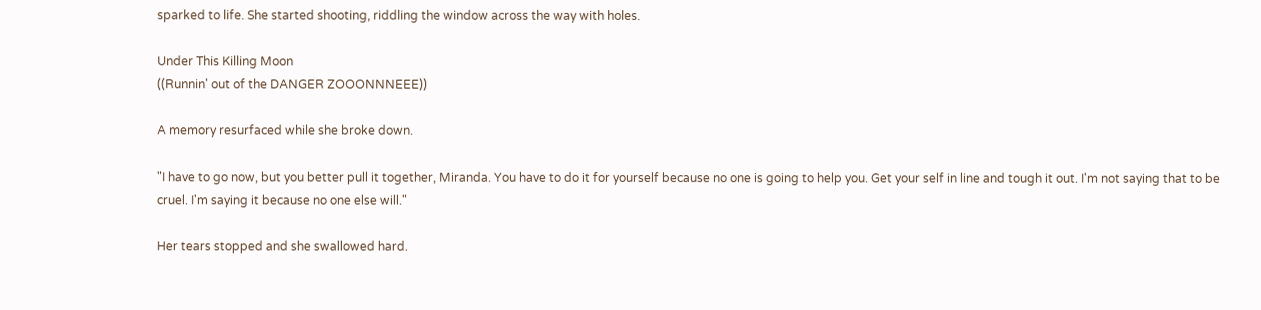sparked to life. She started shooting, riddling the window across the way with holes.

Under This Killing Moon
((Runnin' out of the DANGER ZOOONNNEEE))

A memory resurfaced while she broke down.

"I have to go now, but you better pull it together, Miranda. You have to do it for yourself because no one is going to help you. Get your self in line and tough it out. I'm not saying that to be cruel. I'm saying it because no one else will."

Her tears stopped and she swallowed hard.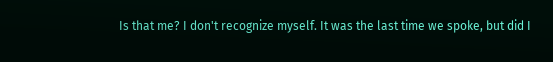Is that me? I don't recognize myself. It was the last time we spoke, but did I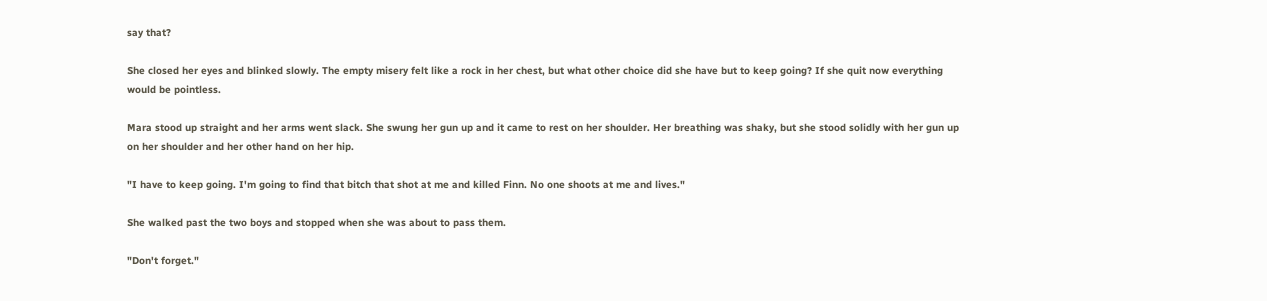say that?

She closed her eyes and blinked slowly. The empty misery felt like a rock in her chest, but what other choice did she have but to keep going? If she quit now everything would be pointless.

Mara stood up straight and her arms went slack. She swung her gun up and it came to rest on her shoulder. Her breathing was shaky, but she stood solidly with her gun up on her shoulder and her other hand on her hip.

"I have to keep going. I'm going to find that bitch that shot at me and killed Finn. No one shoots at me and lives."

She walked past the two boys and stopped when she was about to pass them.

"Don't forget."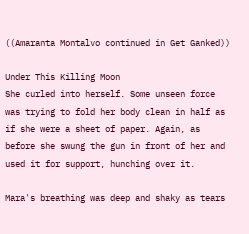((Amaranta Montalvo continued in Get Ganked))

Under This Killing Moon
She curled into herself. Some unseen force was trying to fold her body clean in half as if she were a sheet of paper. Again, as before she swung the gun in front of her and used it for support, hunching over it.

Mara's breathing was deep and shaky as tears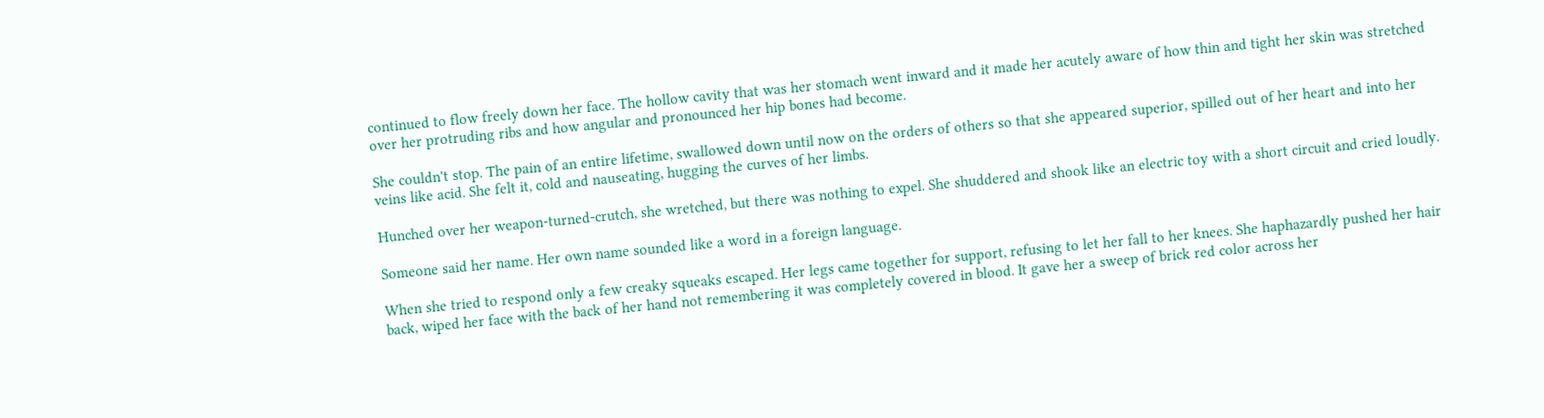continued to flow freely down her face. The hollow cavity that was her stomach went inward and it made her acutely aware of how thin and tight her skin was stretched over her protruding ribs and how angular and pronounced her hip bones had become.

She couldn't stop. The pain of an entire lifetime, swallowed down until now on the orders of others so that she appeared superior, spilled out of her heart and into her veins like acid. She felt it, cold and nauseating, hugging the curves of her limbs.

Hunched over her weapon-turned-crutch, she wretched, but there was nothing to expel. She shuddered and shook like an electric toy with a short circuit and cried loudly.

Someone said her name. Her own name sounded like a word in a foreign language.

When she tried to respond only a few creaky squeaks escaped. Her legs came together for support, refusing to let her fall to her knees. She haphazardly pushed her hair back, wiped her face with the back of her hand not remembering it was completely covered in blood. It gave her a sweep of brick red color across her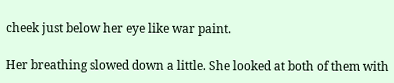cheek just below her eye like war paint.

Her breathing slowed down a little. She looked at both of them with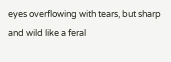eyes overflowing with tears, but sharp and wild like a feral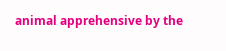animal apprehensive by the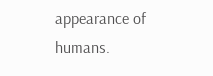appearance of humans.